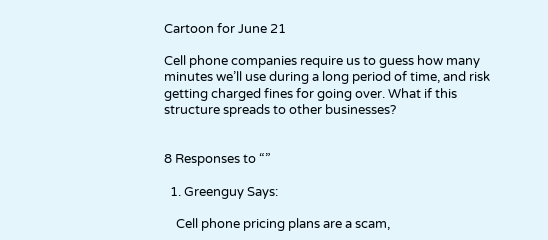Cartoon for June 21

Cell phone companies require us to guess how many minutes we’ll use during a long period of time, and risk getting charged fines for going over. What if this structure spreads to other businesses?


8 Responses to “”

  1. Greenguy Says:

    Cell phone pricing plans are a scam,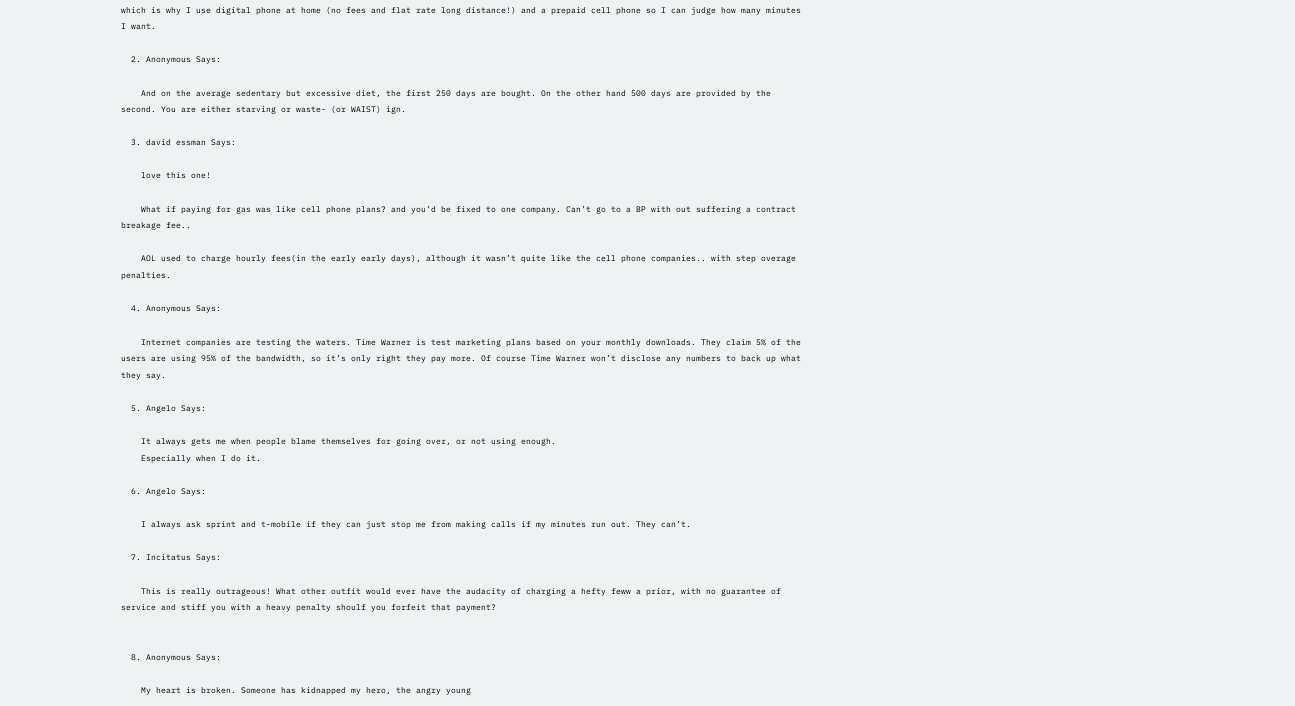which is why I use digital phone at home (no fees and flat rate long distance!) and a prepaid cell phone so I can judge how many minutes I want.

  2. Anonymous Says:

    And on the average sedentary but excessive diet, the first 250 days are bought. On the other hand 500 days are provided by the second. You are either starving or waste- (or WAIST) ign.

  3. david essman Says:

    love this one!

    What if paying for gas was like cell phone plans? and you’d be fixed to one company. Can’t go to a BP with out suffering a contract breakage fee..

    AOL used to charge hourly fees(in the early early days), although it wasn’t quite like the cell phone companies.. with step overage penalties.

  4. Anonymous Says:

    Internet companies are testing the waters. Time Warner is test marketing plans based on your monthly downloads. They claim 5% of the users are using 95% of the bandwidth, so it’s only right they pay more. Of course Time Warner won’t disclose any numbers to back up what they say.

  5. Angelo Says:

    It always gets me when people blame themselves for going over, or not using enough.
    Especially when I do it.

  6. Angelo Says:

    I always ask sprint and t-mobile if they can just stop me from making calls if my minutes run out. They can’t.

  7. Incitatus Says:

    This is really outrageous! What other outfit would ever have the audacity of charging a hefty feww a prior, with no guarantee of service and stiff you with a heavy penalty shoulf you forfeit that payment?


  8. Anonymous Says:

    My heart is broken. Someone has kidnapped my hero, the angry young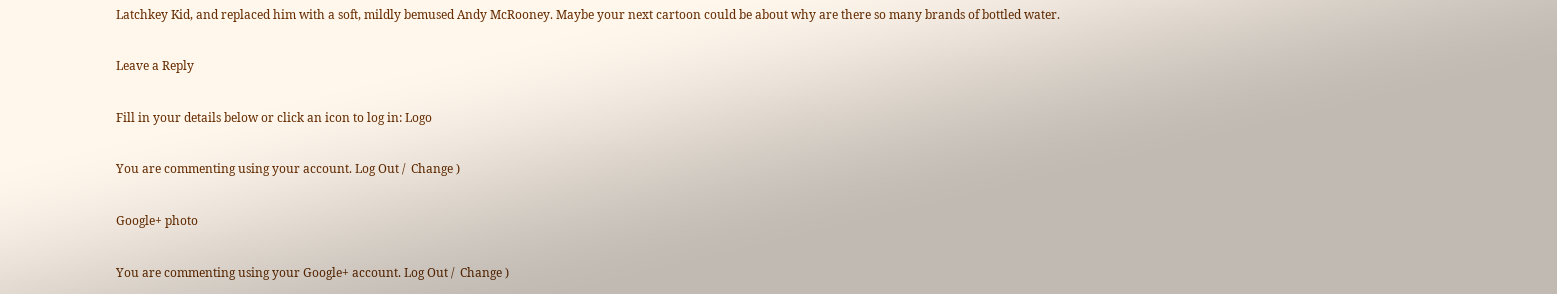Latchkey Kid, and replaced him with a soft, mildly bemused Andy McRooney. Maybe your next cartoon could be about why are there so many brands of bottled water.

Leave a Reply

Fill in your details below or click an icon to log in: Logo

You are commenting using your account. Log Out /  Change )

Google+ photo

You are commenting using your Google+ account. Log Out /  Change )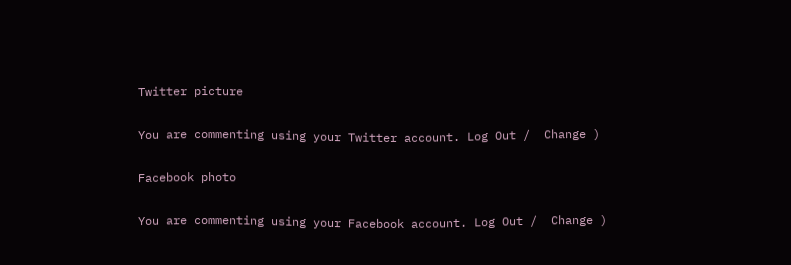Twitter picture

You are commenting using your Twitter account. Log Out /  Change )

Facebook photo

You are commenting using your Facebook account. Log Out /  Change )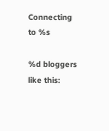Connecting to %s

%d bloggers like this: